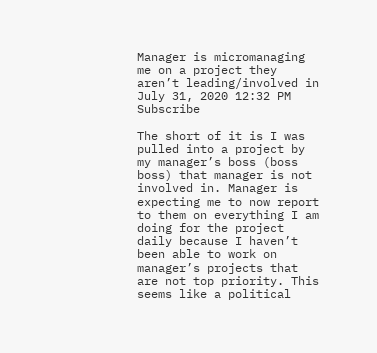Manager is micromanaging me on a project they aren’t leading/involved in
July 31, 2020 12:32 PM   Subscribe

The short of it is I was pulled into a project by my manager’s boss (boss boss) that manager is not involved in. Manager is expecting me to now report to them on everything I am doing for the project daily because I haven’t been able to work on manager’s projects that are not top priority. This seems like a political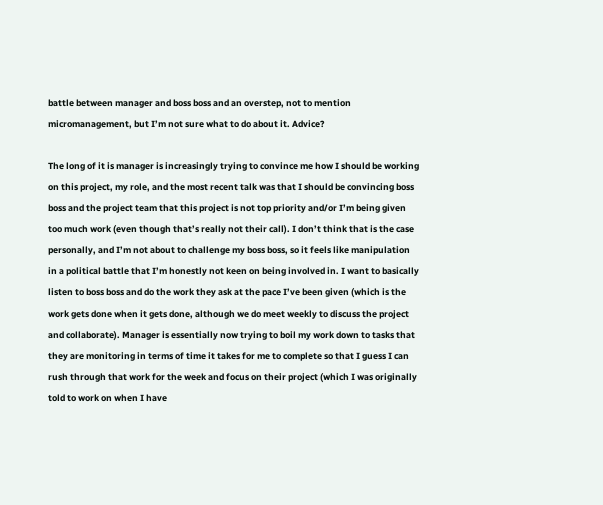battle between manager and boss boss and an overstep, not to mention micromanagement, but I’m not sure what to do about it. Advice?

The long of it is manager is increasingly trying to convince me how I should be working on this project, my role, and the most recent talk was that I should be convincing boss boss and the project team that this project is not top priority and/or I’m being given too much work (even though that’s really not their call). I don’t think that is the case personally, and I’m not about to challenge my boss boss, so it feels like manipulation in a political battle that I’m honestly not keen on being involved in. I want to basically listen to boss boss and do the work they ask at the pace I’ve been given (which is the work gets done when it gets done, although we do meet weekly to discuss the project and collaborate). Manager is essentially now trying to boil my work down to tasks that they are monitoring in terms of time it takes for me to complete so that I guess I can rush through that work for the week and focus on their project (which I was originally told to work on when I have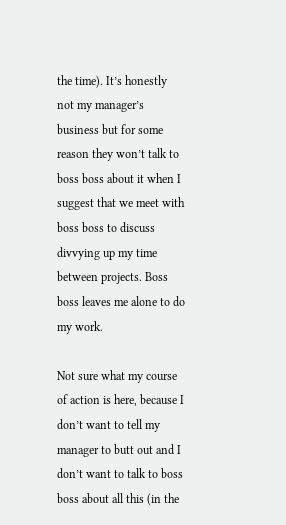the time). It’s honestly not my manager’s business but for some reason they won’t talk to boss boss about it when I suggest that we meet with boss boss to discuss divvying up my time between projects. Boss boss leaves me alone to do my work.

Not sure what my course of action is here, because I don’t want to tell my manager to butt out and I don’t want to talk to boss boss about all this (in the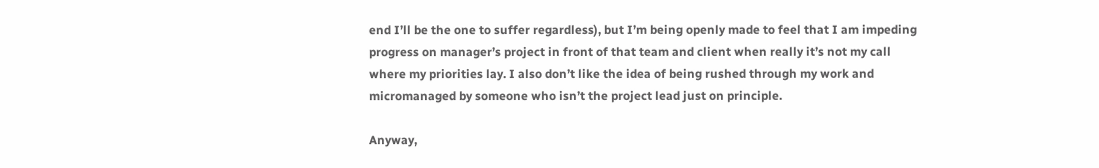end I’ll be the one to suffer regardless), but I’m being openly made to feel that I am impeding progress on manager’s project in front of that team and client when really it’s not my call where my priorities lay. I also don’t like the idea of being rushed through my work and micromanaged by someone who isn’t the project lead just on principle.

Anyway,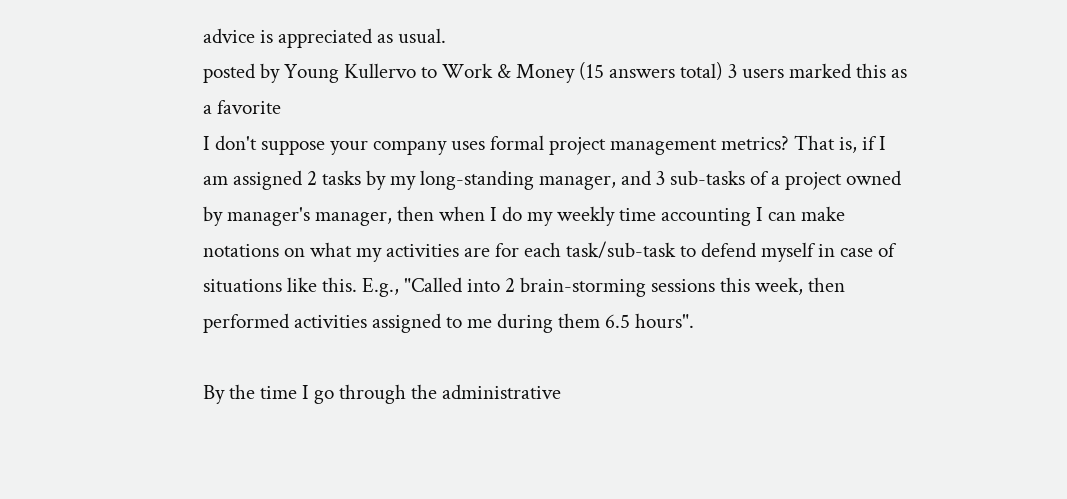advice is appreciated as usual.
posted by Young Kullervo to Work & Money (15 answers total) 3 users marked this as a favorite
I don't suppose your company uses formal project management metrics? That is, if I am assigned 2 tasks by my long-standing manager, and 3 sub-tasks of a project owned by manager's manager, then when I do my weekly time accounting I can make notations on what my activities are for each task/sub-task to defend myself in case of situations like this. E.g., "Called into 2 brain-storming sessions this week, then performed activities assigned to me during them 6.5 hours".

By the time I go through the administrative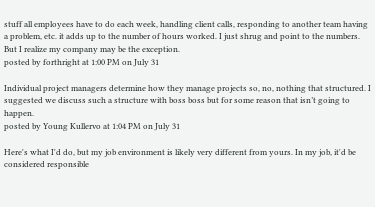stuff all employees have to do each week, handling client calls, responding to another team having a problem, etc. it adds up to the number of hours worked. I just shrug and point to the numbers. But I realize my company may be the exception.
posted by forthright at 1:00 PM on July 31

Individual project managers determine how they manage projects so, no, nothing that structured. I suggested we discuss such a structure with boss boss but for some reason that isn’t going to happen.
posted by Young Kullervo at 1:04 PM on July 31

Here's what I'd do, but my job environment is likely very different from yours. In my job, it'd be considered responsible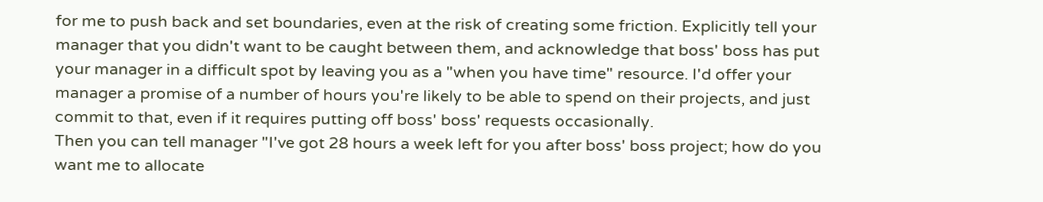for me to push back and set boundaries, even at the risk of creating some friction. Explicitly tell your manager that you didn't want to be caught between them, and acknowledge that boss' boss has put your manager in a difficult spot by leaving you as a "when you have time" resource. I'd offer your manager a promise of a number of hours you're likely to be able to spend on their projects, and just commit to that, even if it requires putting off boss' boss' requests occasionally.
Then you can tell manager "I've got 28 hours a week left for you after boss' boss project; how do you want me to allocate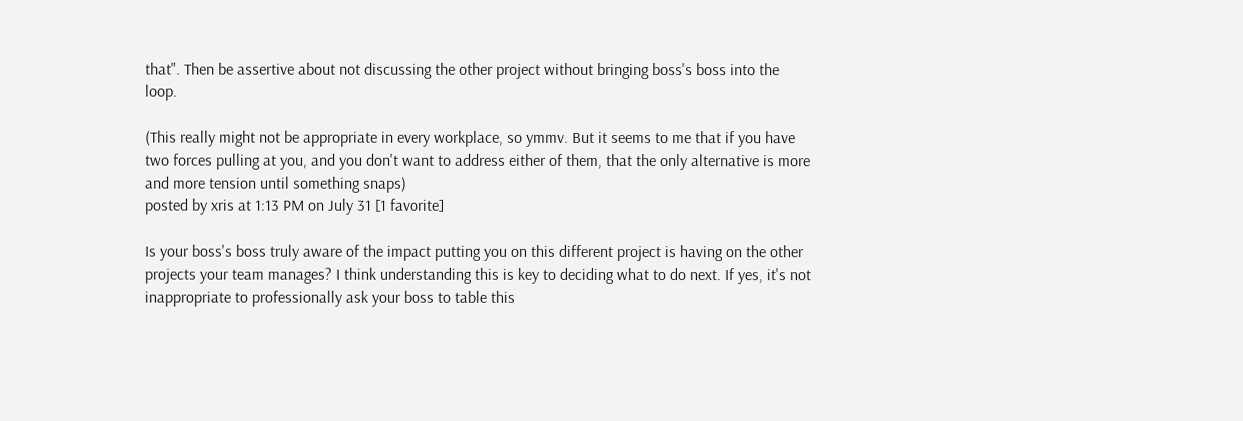that". Then be assertive about not discussing the other project without bringing boss's boss into the loop.

(This really might not be appropriate in every workplace, so ymmv. But it seems to me that if you have two forces pulling at you, and you don't want to address either of them, that the only alternative is more and more tension until something snaps)
posted by xris at 1:13 PM on July 31 [1 favorite]

Is your boss's boss truly aware of the impact putting you on this different project is having on the other projects your team manages? I think understanding this is key to deciding what to do next. If yes, it's not inappropriate to professionally ask your boss to table this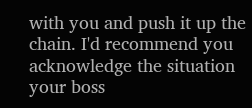with you and push it up the chain. I'd recommend you acknowledge the situation your boss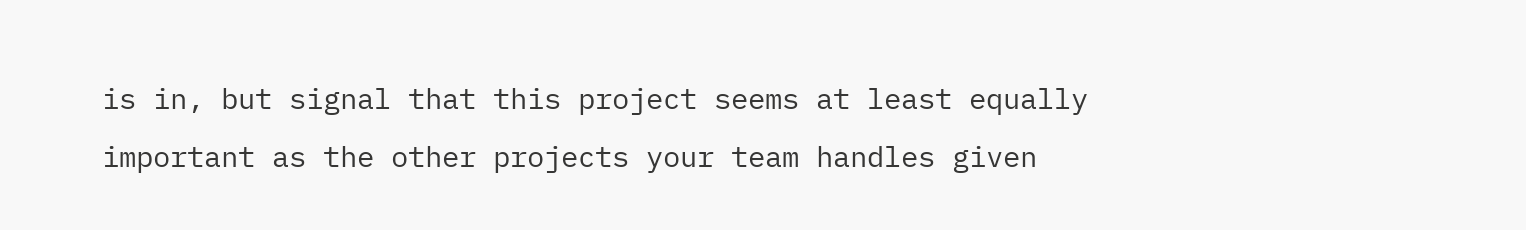is in, but signal that this project seems at least equally important as the other projects your team handles given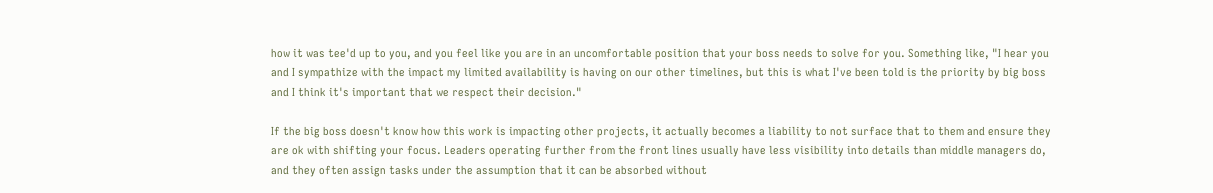how it was tee'd up to you, and you feel like you are in an uncomfortable position that your boss needs to solve for you. Something like, "I hear you and I sympathize with the impact my limited availability is having on our other timelines, but this is what I've been told is the priority by big boss and I think it's important that we respect their decision."

If the big boss doesn't know how this work is impacting other projects, it actually becomes a liability to not surface that to them and ensure they are ok with shifting your focus. Leaders operating further from the front lines usually have less visibility into details than middle managers do, and they often assign tasks under the assumption that it can be absorbed without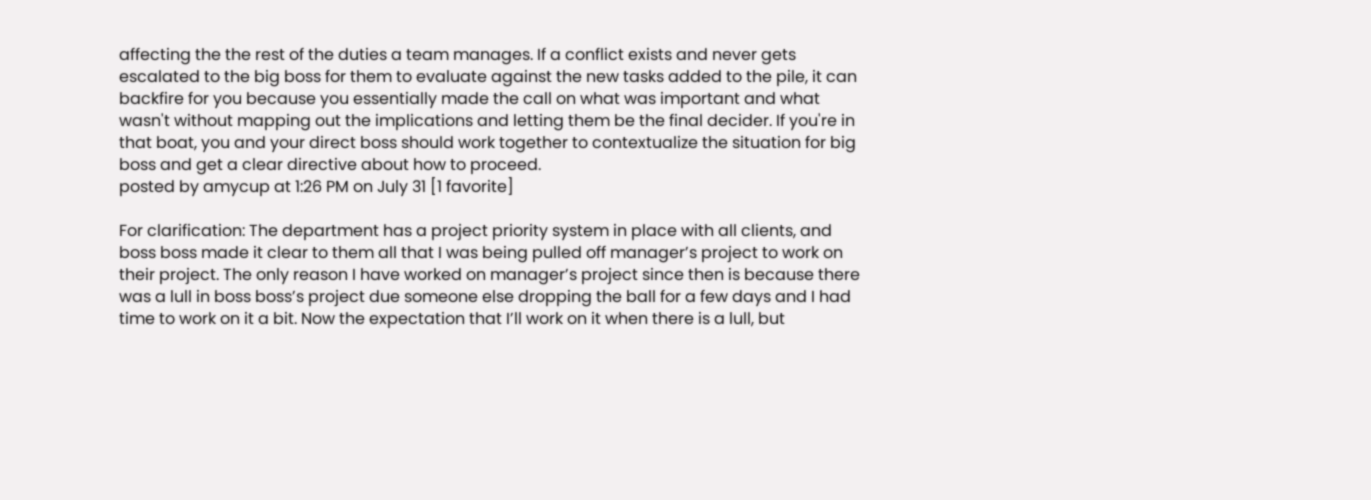affecting the the rest of the duties a team manages. If a conflict exists and never gets escalated to the big boss for them to evaluate against the new tasks added to the pile, it can backfire for you because you essentially made the call on what was important and what wasn't without mapping out the implications and letting them be the final decider. If you're in that boat, you and your direct boss should work together to contextualize the situation for big boss and get a clear directive about how to proceed.
posted by amycup at 1:26 PM on July 31 [1 favorite]

For clarification: The department has a project priority system in place with all clients, and boss boss made it clear to them all that I was being pulled off manager’s project to work on their project. The only reason I have worked on manager’s project since then is because there was a lull in boss boss’s project due someone else dropping the ball for a few days and I had time to work on it a bit. Now the expectation that I’ll work on it when there is a lull, but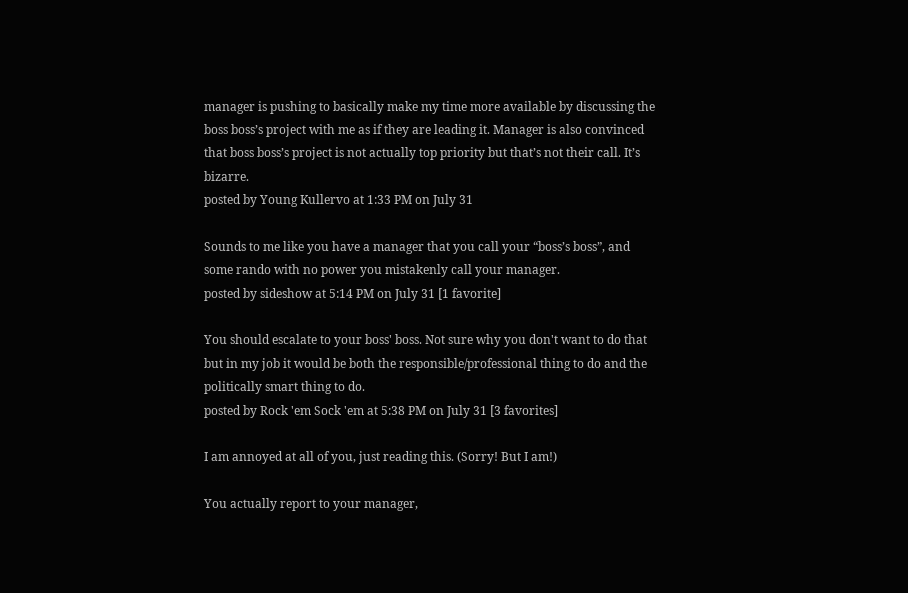manager is pushing to basically make my time more available by discussing the boss boss’s project with me as if they are leading it. Manager is also convinced that boss boss’s project is not actually top priority but that’s not their call. It’s bizarre.
posted by Young Kullervo at 1:33 PM on July 31

Sounds to me like you have a manager that you call your “boss’s boss”, and some rando with no power you mistakenly call your manager.
posted by sideshow at 5:14 PM on July 31 [1 favorite]

You should escalate to your boss' boss. Not sure why you don't want to do that but in my job it would be both the responsible/professional thing to do and the politically smart thing to do.
posted by Rock 'em Sock 'em at 5:38 PM on July 31 [3 favorites]

I am annoyed at all of you, just reading this. (Sorry! But I am!)

You actually report to your manager,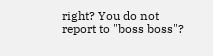right? You do not report to "boss boss"?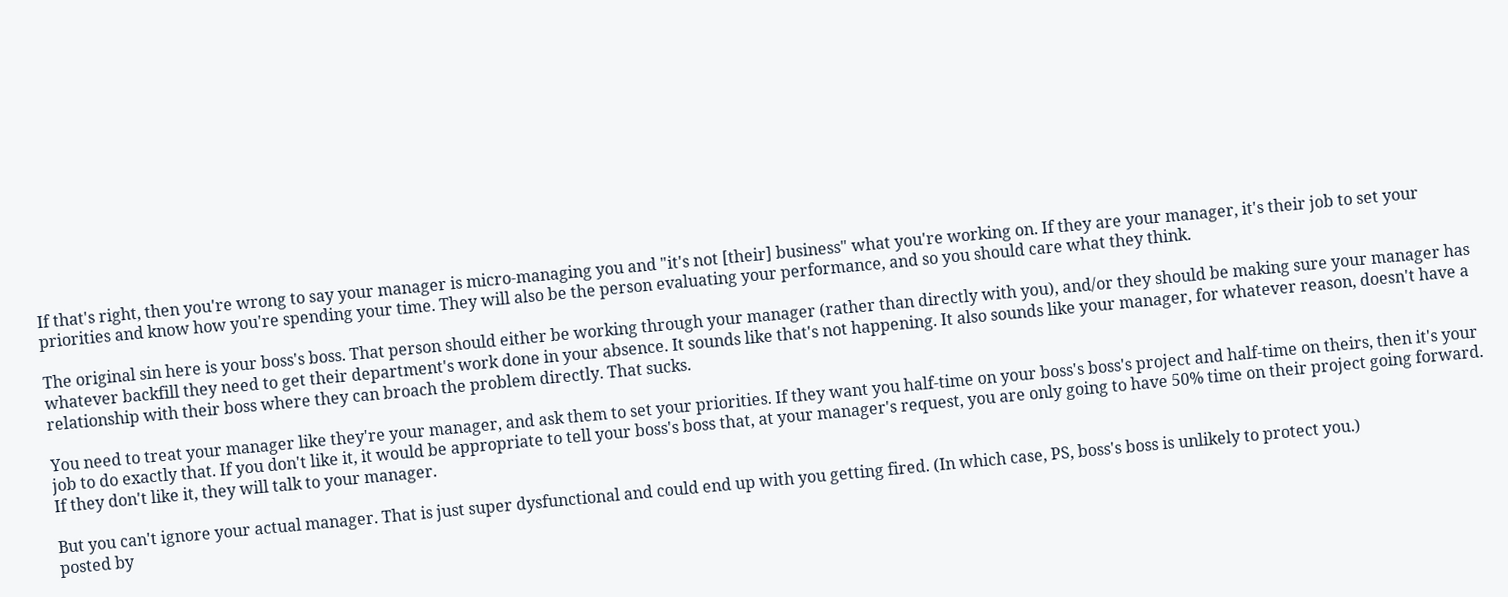If that's right, then you're wrong to say your manager is micro-managing you and "it's not [their] business" what you're working on. If they are your manager, it's their job to set your priorities and know how you're spending your time. They will also be the person evaluating your performance, and so you should care what they think.

The original sin here is your boss's boss. That person should either be working through your manager (rather than directly with you), and/or they should be making sure your manager has whatever backfill they need to get their department's work done in your absence. It sounds like that's not happening. It also sounds like your manager, for whatever reason, doesn't have a relationship with their boss where they can broach the problem directly. That sucks.

You need to treat your manager like they're your manager, and ask them to set your priorities. If they want you half-time on your boss's boss's project and half-time on theirs, then it's your job to do exactly that. If you don't like it, it would be appropriate to tell your boss's boss that, at your manager's request, you are only going to have 50% time on their project going forward. If they don't like it, they will talk to your manager.

But you can't ignore your actual manager. That is just super dysfunctional and could end up with you getting fired. (In which case, PS, boss's boss is unlikely to protect you.)
posted by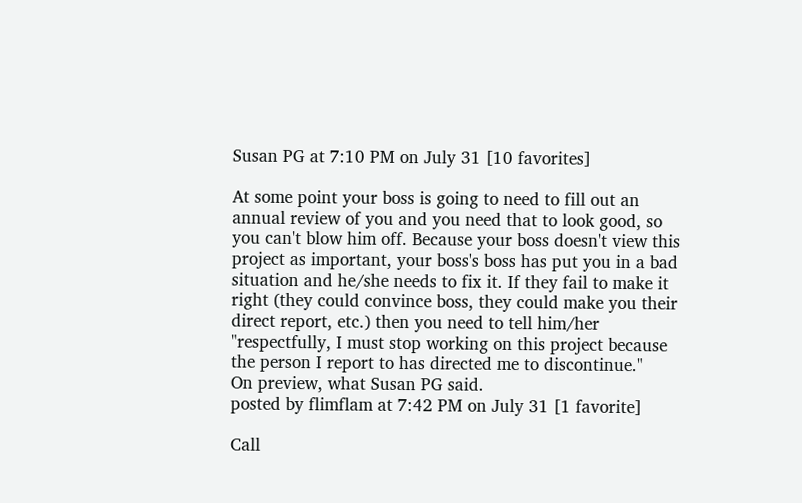Susan PG at 7:10 PM on July 31 [10 favorites]

At some point your boss is going to need to fill out an annual review of you and you need that to look good, so you can't blow him off. Because your boss doesn't view this project as important, your boss's boss has put you in a bad situation and he/she needs to fix it. If they fail to make it right (they could convince boss, they could make you their direct report, etc.) then you need to tell him/her "respectfully, I must stop working on this project because the person I report to has directed me to discontinue."
On preview, what Susan PG said.
posted by flimflam at 7:42 PM on July 31 [1 favorite]

Call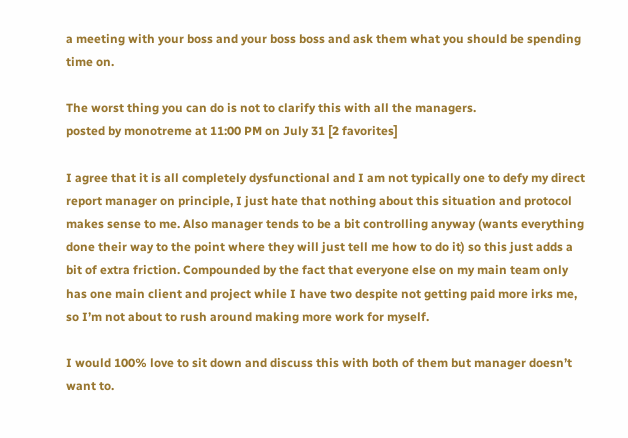a meeting with your boss and your boss boss and ask them what you should be spending time on.

The worst thing you can do is not to clarify this with all the managers.
posted by monotreme at 11:00 PM on July 31 [2 favorites]

I agree that it is all completely dysfunctional and I am not typically one to defy my direct report manager on principle, I just hate that nothing about this situation and protocol makes sense to me. Also manager tends to be a bit controlling anyway (wants everything done their way to the point where they will just tell me how to do it) so this just adds a bit of extra friction. Compounded by the fact that everyone else on my main team only has one main client and project while I have two despite not getting paid more irks me, so I’m not about to rush around making more work for myself.

I would 100% love to sit down and discuss this with both of them but manager doesn’t want to.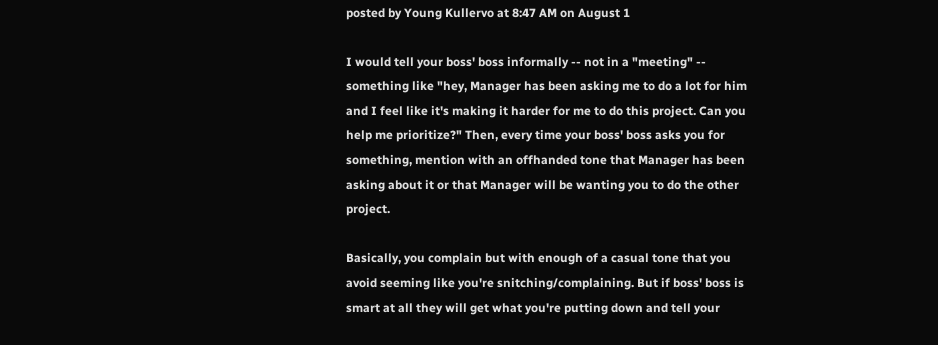posted by Young Kullervo at 8:47 AM on August 1

I would tell your boss' boss informally -- not in a "meeting" -- something like "hey, Manager has been asking me to do a lot for him and I feel like it's making it harder for me to do this project. Can you help me prioritize?" Then, every time your boss' boss asks you for something, mention with an offhanded tone that Manager has been asking about it or that Manager will be wanting you to do the other project.

Basically, you complain but with enough of a casual tone that you avoid seeming like you're snitching/complaining. But if boss' boss is smart at all they will get what you're putting down and tell your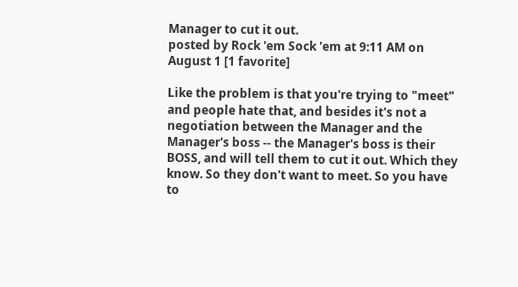Manager to cut it out.
posted by Rock 'em Sock 'em at 9:11 AM on August 1 [1 favorite]

Like the problem is that you're trying to "meet" and people hate that, and besides it's not a negotiation between the Manager and the Manager's boss -- the Manager's boss is their BOSS, and will tell them to cut it out. Which they know. So they don't want to meet. So you have to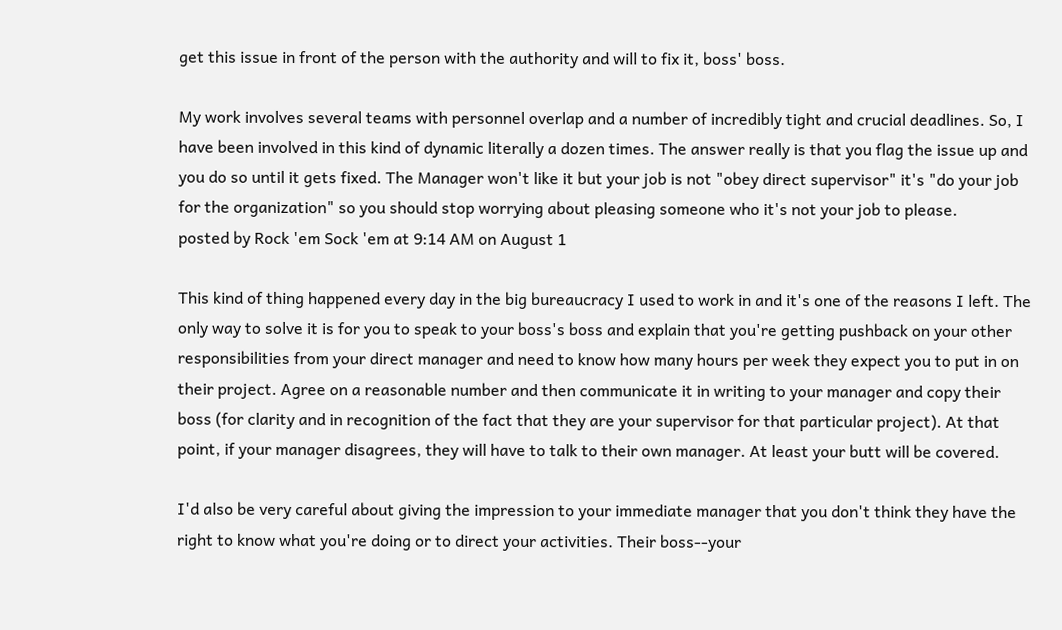get this issue in front of the person with the authority and will to fix it, boss' boss.

My work involves several teams with personnel overlap and a number of incredibly tight and crucial deadlines. So, I have been involved in this kind of dynamic literally a dozen times. The answer really is that you flag the issue up and you do so until it gets fixed. The Manager won't like it but your job is not "obey direct supervisor" it's "do your job for the organization" so you should stop worrying about pleasing someone who it's not your job to please.
posted by Rock 'em Sock 'em at 9:14 AM on August 1

This kind of thing happened every day in the big bureaucracy I used to work in and it's one of the reasons I left. The only way to solve it is for you to speak to your boss's boss and explain that you're getting pushback on your other responsibilities from your direct manager and need to know how many hours per week they expect you to put in on their project. Agree on a reasonable number and then communicate it in writing to your manager and copy their boss (for clarity and in recognition of the fact that they are your supervisor for that particular project). At that point, if your manager disagrees, they will have to talk to their own manager. At least your butt will be covered.

I'd also be very careful about giving the impression to your immediate manager that you don't think they have the right to know what you're doing or to direct your activities. Their boss--your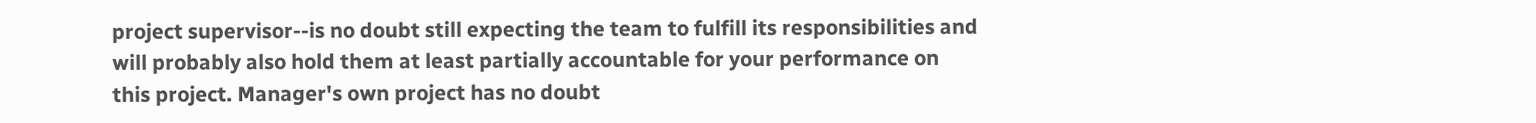project supervisor--is no doubt still expecting the team to fulfill its responsibilities and will probably also hold them at least partially accountable for your performance on this project. Manager's own project has no doubt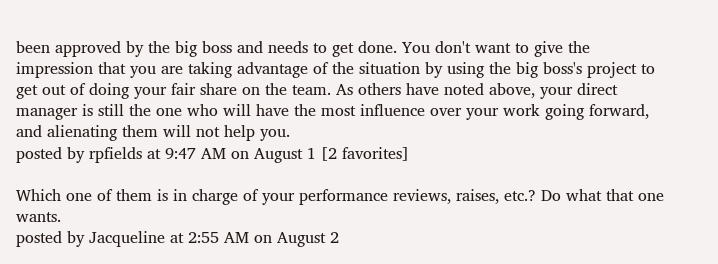been approved by the big boss and needs to get done. You don't want to give the impression that you are taking advantage of the situation by using the big boss's project to get out of doing your fair share on the team. As others have noted above, your direct manager is still the one who will have the most influence over your work going forward, and alienating them will not help you.
posted by rpfields at 9:47 AM on August 1 [2 favorites]

Which one of them is in charge of your performance reviews, raises, etc.? Do what that one wants.
posted by Jacqueline at 2:55 AM on August 2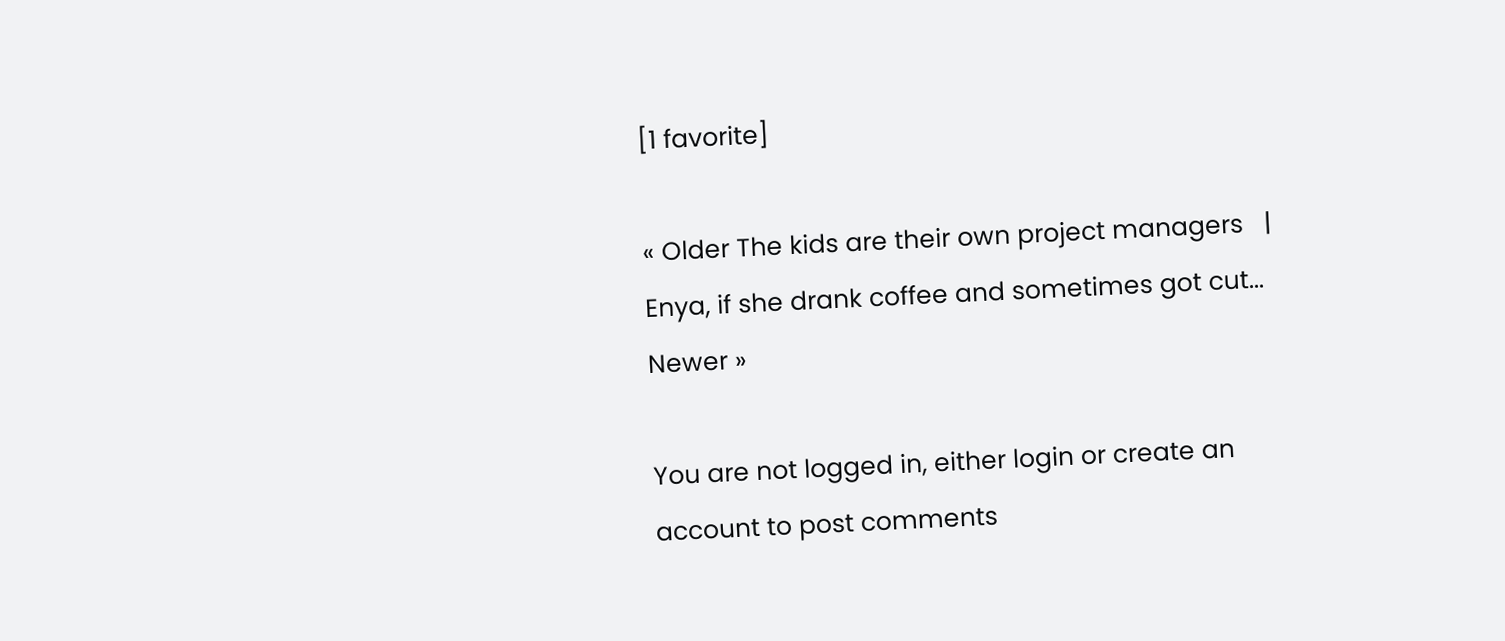[1 favorite]

« Older The kids are their own project managers   |   Enya, if she drank coffee and sometimes got cut... Newer »

You are not logged in, either login or create an account to post comments